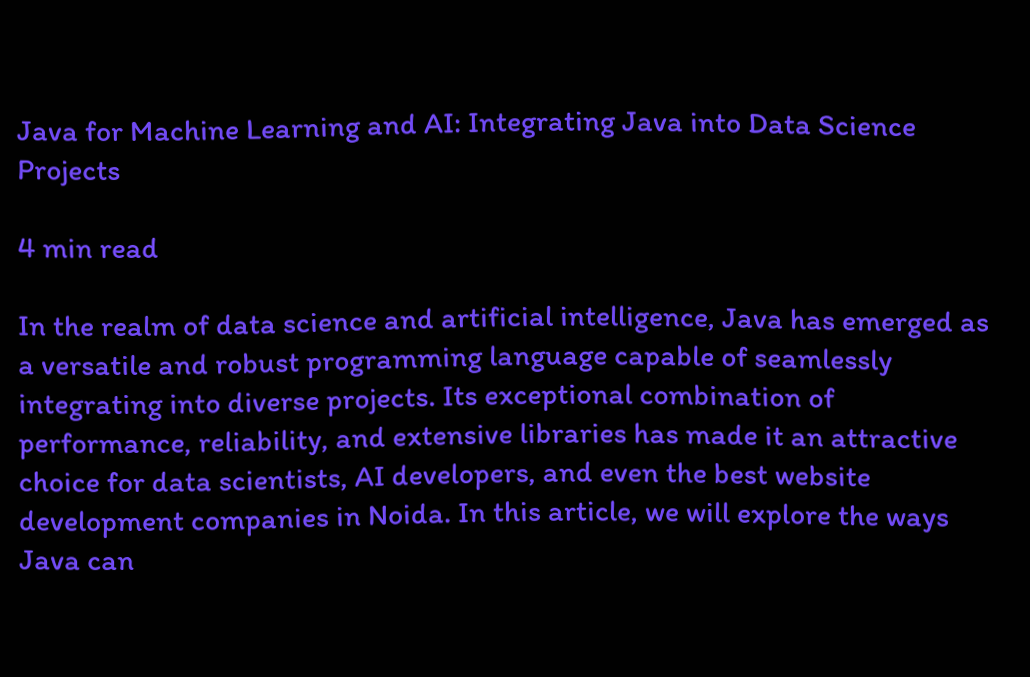Java for Machine Learning and AI: Integrating Java into Data Science Projects

4 min read

In the realm of data science and artificial intelligence, Java has emerged as a versatile and robust programming language capable of seamlessly integrating into diverse projects. Its exceptional combination of performance, reliability, and extensive libraries has made it an attractive choice for data scientists, AI developers, and even the best website development companies in Noida. In this article, we will explore the ways Java can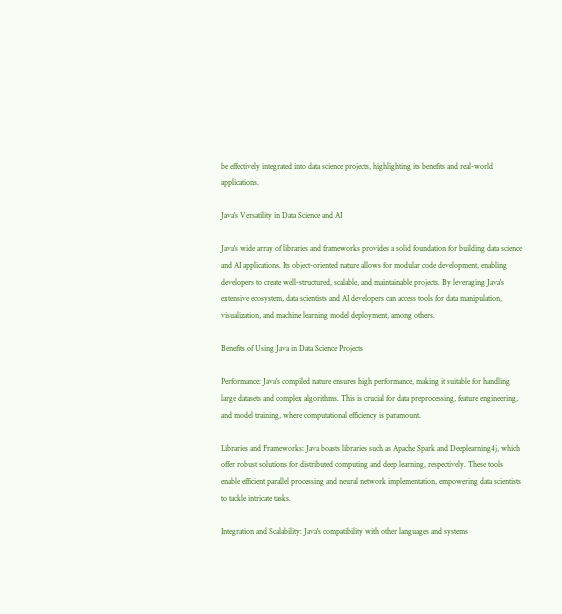be effectively integrated into data science projects, highlighting its benefits and real-world applications.

Java's Versatility in Data Science and AI

Java's wide array of libraries and frameworks provides a solid foundation for building data science and AI applications. Its object-oriented nature allows for modular code development, enabling developers to create well-structured, scalable, and maintainable projects. By leveraging Java's extensive ecosystem, data scientists and AI developers can access tools for data manipulation, visualization, and machine learning model deployment, among others.

Benefits of Using Java in Data Science Projects

Performance: Java's compiled nature ensures high performance, making it suitable for handling large datasets and complex algorithms. This is crucial for data preprocessing, feature engineering, and model training, where computational efficiency is paramount.

Libraries and Frameworks: Java boasts libraries such as Apache Spark and Deeplearning4j, which offer robust solutions for distributed computing and deep learning, respectively. These tools enable efficient parallel processing and neural network implementation, empowering data scientists to tackle intricate tasks.

Integration and Scalability: Java's compatibility with other languages and systems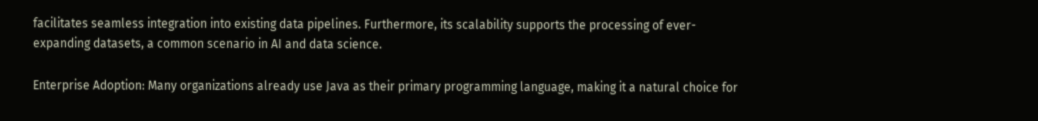facilitates seamless integration into existing data pipelines. Furthermore, its scalability supports the processing of ever-expanding datasets, a common scenario in AI and data science.

Enterprise Adoption: Many organizations already use Java as their primary programming language, making it a natural choice for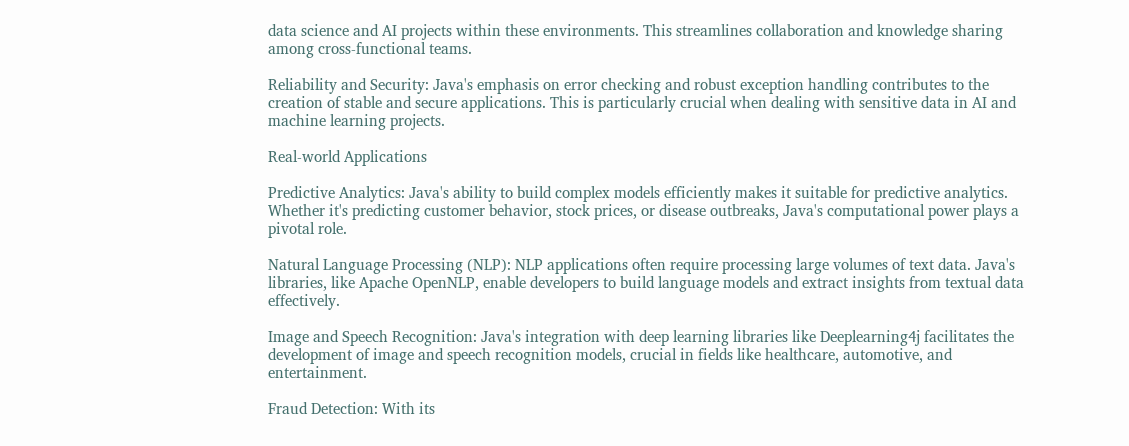data science and AI projects within these environments. This streamlines collaboration and knowledge sharing among cross-functional teams.

Reliability and Security: Java's emphasis on error checking and robust exception handling contributes to the creation of stable and secure applications. This is particularly crucial when dealing with sensitive data in AI and machine learning projects.

Real-world Applications

Predictive Analytics: Java's ability to build complex models efficiently makes it suitable for predictive analytics. Whether it's predicting customer behavior, stock prices, or disease outbreaks, Java's computational power plays a pivotal role.

Natural Language Processing (NLP): NLP applications often require processing large volumes of text data. Java's libraries, like Apache OpenNLP, enable developers to build language models and extract insights from textual data effectively.

Image and Speech Recognition: Java's integration with deep learning libraries like Deeplearning4j facilitates the development of image and speech recognition models, crucial in fields like healthcare, automotive, and entertainment.

Fraud Detection: With its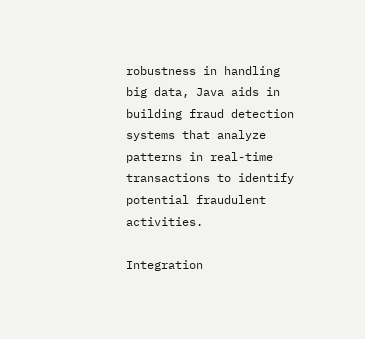robustness in handling big data, Java aids in building fraud detection systems that analyze patterns in real-time transactions to identify potential fraudulent activities.

Integration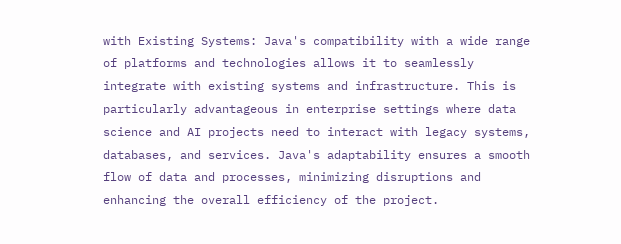with Existing Systems: Java's compatibility with a wide range of platforms and technologies allows it to seamlessly integrate with existing systems and infrastructure. This is particularly advantageous in enterprise settings where data science and AI projects need to interact with legacy systems, databases, and services. Java's adaptability ensures a smooth flow of data and processes, minimizing disruptions and enhancing the overall efficiency of the project.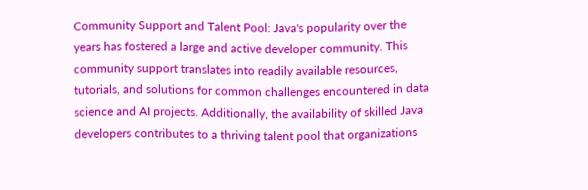Community Support and Talent Pool: Java's popularity over the years has fostered a large and active developer community. This community support translates into readily available resources, tutorials, and solutions for common challenges encountered in data science and AI projects. Additionally, the availability of skilled Java developers contributes to a thriving talent pool that organizations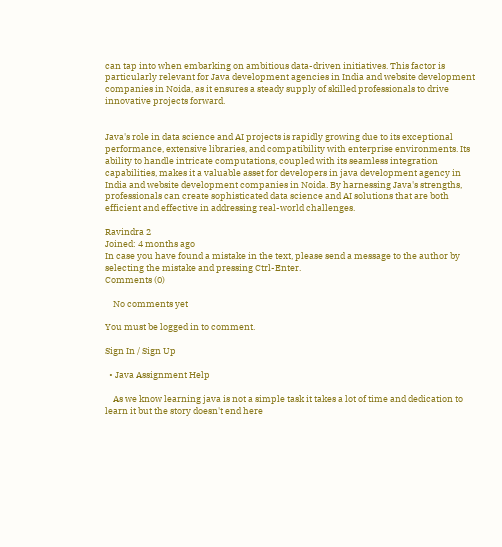can tap into when embarking on ambitious data-driven initiatives. This factor is particularly relevant for Java development agencies in India and website development companies in Noida, as it ensures a steady supply of skilled professionals to drive innovative projects forward.


Java's role in data science and AI projects is rapidly growing due to its exceptional performance, extensive libraries, and compatibility with enterprise environments. Its ability to handle intricate computations, coupled with its seamless integration capabilities, makes it a valuable asset for developers in java development agency in India and website development companies in Noida. By harnessing Java's strengths, professionals can create sophisticated data science and AI solutions that are both efficient and effective in addressing real-world challenges.

Ravindra 2
Joined: 4 months ago
In case you have found a mistake in the text, please send a message to the author by selecting the mistake and pressing Ctrl-Enter.
Comments (0)

    No comments yet

You must be logged in to comment.

Sign In / Sign Up

  • Java Assignment Help

    As we know learning java is not a simple task it takes a lot of time and dedication to learn it but the story doesn't end here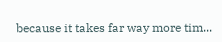because it takes far way more tim...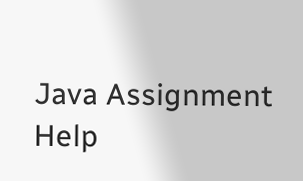Java Assignment Help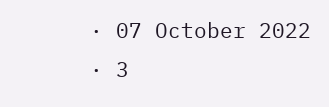· 07 October 2022 · 3